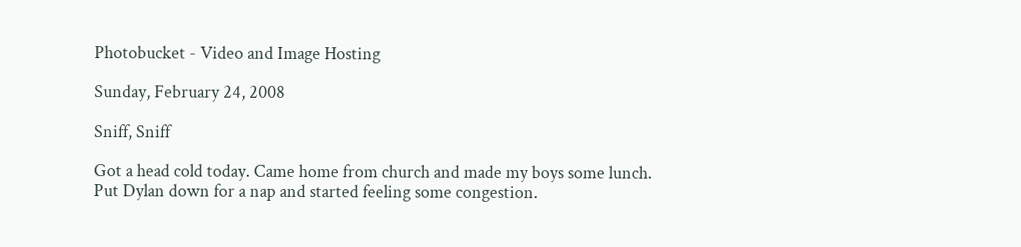Photobucket - Video and Image Hosting

Sunday, February 24, 2008

Sniff, Sniff

Got a head cold today. Came home from church and made my boys some lunch. Put Dylan down for a nap and started feeling some congestion.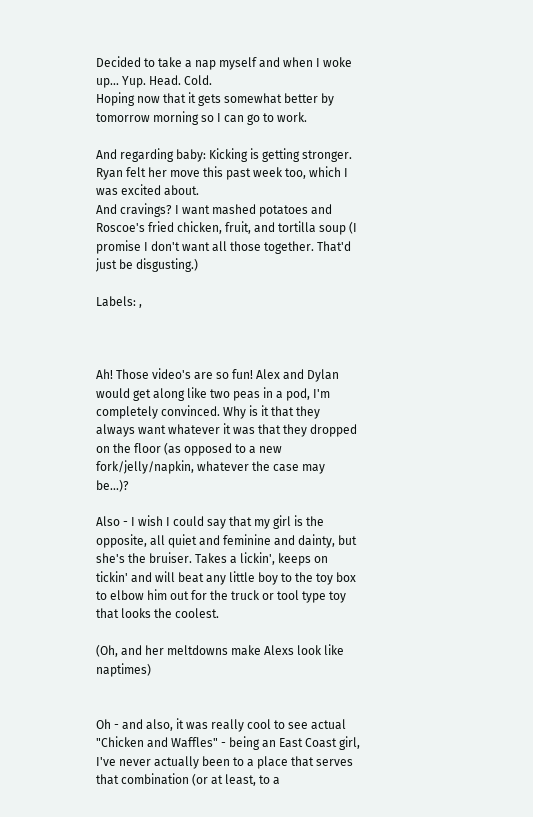Decided to take a nap myself and when I woke up... Yup. Head. Cold.
Hoping now that it gets somewhat better by tomorrow morning so I can go to work.

And regarding baby: Kicking is getting stronger. Ryan felt her move this past week too, which I was excited about.
And cravings? I want mashed potatoes and Roscoe's fried chicken, fruit, and tortilla soup (I promise I don't want all those together. That'd just be disgusting.)

Labels: ,



Ah! Those video's are so fun! Alex and Dylan would get along like two peas in a pod, I'm completely convinced. Why is it that they always want whatever it was that they dropped on the floor (as opposed to a new fork/jelly/napkin, whatever the case may be...)?

Also - I wish I could say that my girl is the opposite, all quiet and feminine and dainty, but she's the bruiser. Takes a lickin', keeps on tickin' and will beat any little boy to the toy box to elbow him out for the truck or tool type toy that looks the coolest.

(Oh, and her meltdowns make Alexs look like naptimes)


Oh - and also, it was really cool to see actual "Chicken and Waffles" - being an East Coast girl, I've never actually been to a place that serves that combination (or at least, to a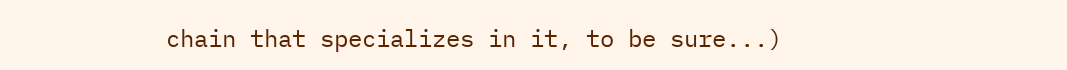chain that specializes in it, to be sure...)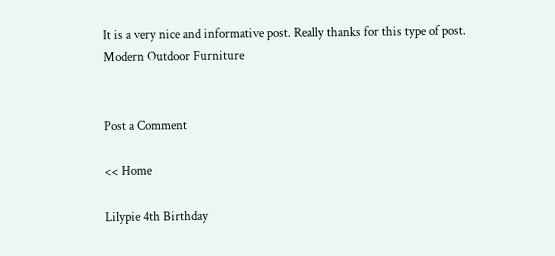It is a very nice and informative post. Really thanks for this type of post.
Modern Outdoor Furniture


Post a Comment

<< Home

Lilypie 4th Birthday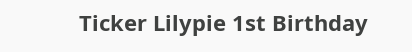Ticker Lilypie 1st Birthday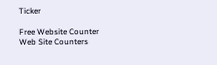Ticker

Free Website Counter
Web Site Counters